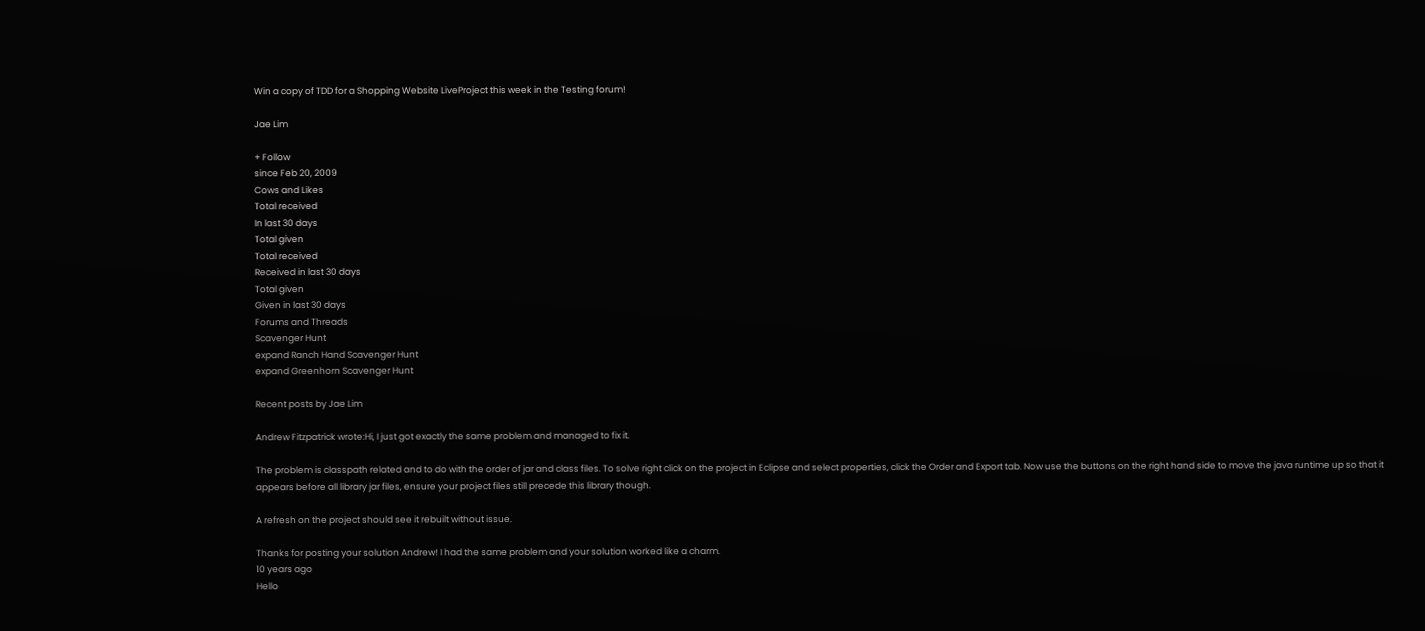Win a copy of TDD for a Shopping Website LiveProject this week in the Testing forum!

Jae Lim

+ Follow
since Feb 20, 2009
Cows and Likes
Total received
In last 30 days
Total given
Total received
Received in last 30 days
Total given
Given in last 30 days
Forums and Threads
Scavenger Hunt
expand Ranch Hand Scavenger Hunt
expand Greenhorn Scavenger Hunt

Recent posts by Jae Lim

Andrew Fitzpatrick wrote:Hi, I just got exactly the same problem and managed to fix it.

The problem is classpath related and to do with the order of jar and class files. To solve right click on the project in Eclipse and select properties, click the Order and Export tab. Now use the buttons on the right hand side to move the java runtime up so that it appears before all library jar files, ensure your project files still precede this library though.

A refresh on the project should see it rebuilt without issue.

Thanks for posting your solution Andrew! I had the same problem and your solution worked like a charm.
10 years ago
Hello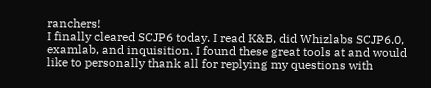ranchers!
I finally cleared SCJP6 today. I read K&B, did Whizlabs SCJP6.0, examlab, and inquisition. I found these great tools at and would like to personally thank all for replying my questions with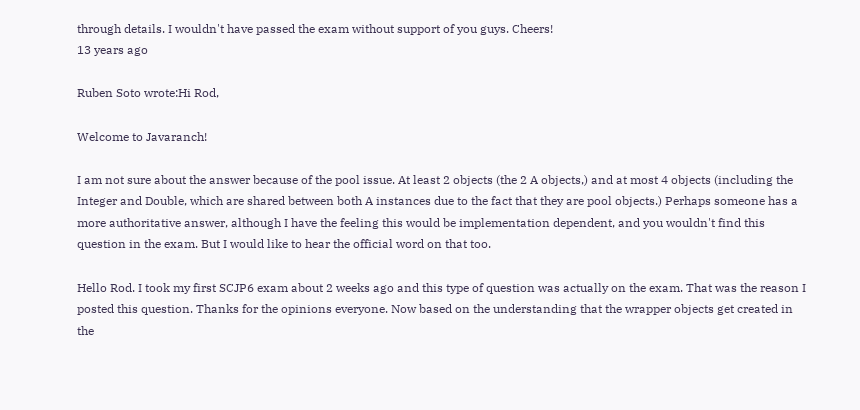through details. I wouldn't have passed the exam without support of you guys. Cheers!
13 years ago

Ruben Soto wrote:Hi Rod,

Welcome to Javaranch!

I am not sure about the answer because of the pool issue. At least 2 objects (the 2 A objects,) and at most 4 objects (including the Integer and Double, which are shared between both A instances due to the fact that they are pool objects.) Perhaps someone has a more authoritative answer, although I have the feeling this would be implementation dependent, and you wouldn't find this question in the exam. But I would like to hear the official word on that too.

Hello Rod. I took my first SCJP6 exam about 2 weeks ago and this type of question was actually on the exam. That was the reason I posted this question. Thanks for the opinions everyone. Now based on the understanding that the wrapper objects get created in the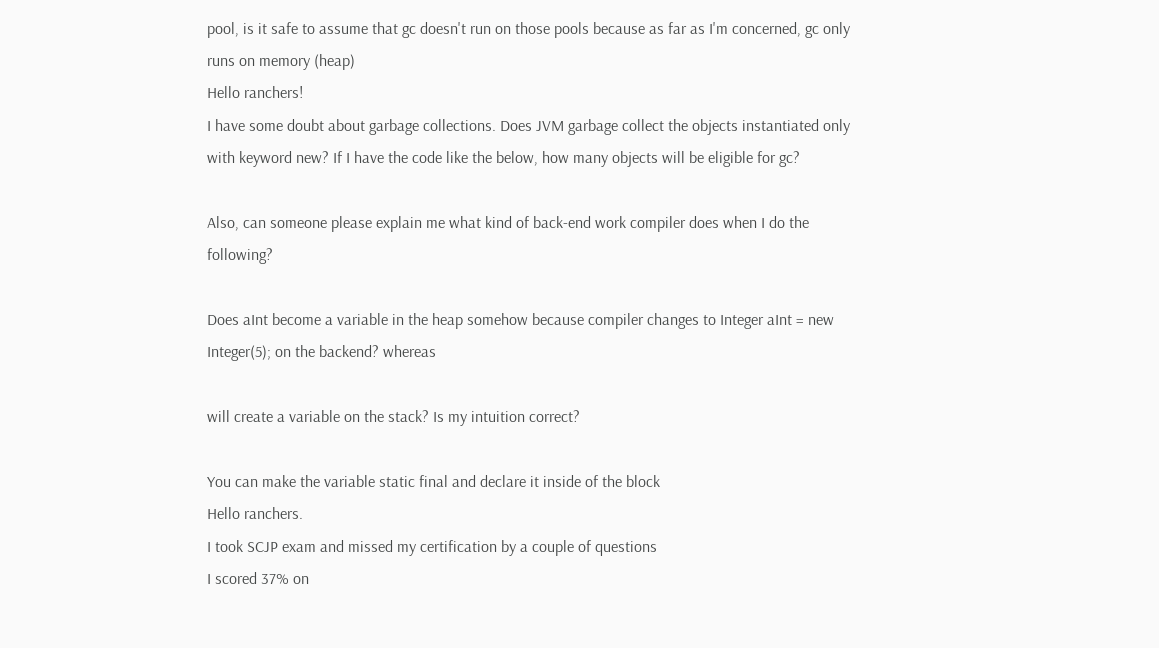pool, is it safe to assume that gc doesn't run on those pools because as far as I'm concerned, gc only runs on memory (heap)
Hello ranchers!
I have some doubt about garbage collections. Does JVM garbage collect the objects instantiated only with keyword new? If I have the code like the below, how many objects will be eligible for gc?

Also, can someone please explain me what kind of back-end work compiler does when I do the following?

Does aInt become a variable in the heap somehow because compiler changes to Integer aInt = new Integer(5); on the backend? whereas

will create a variable on the stack? Is my intuition correct?

You can make the variable static final and declare it inside of the block
Hello ranchers.
I took SCJP exam and missed my certification by a couple of questions
I scored 37% on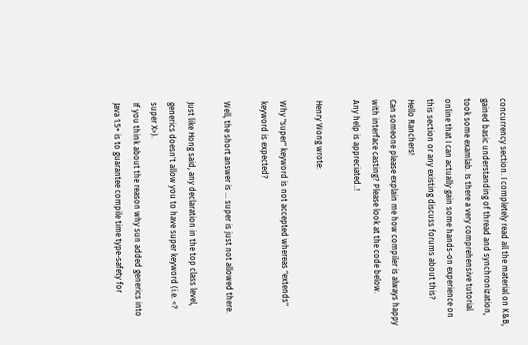concurrency section. I completely read all the material on K&B, gained basic understanding of thread and synchronization, took some examlab. Is there a very comprehensive tutorial online that I can actually gain some hands-on experience on this section or any existing discuss forums about this?
Hello Ranchers!
Can someone please explain me how compiler is always happy with interface casting? Please look at the code below.
Any help is appreciated..!

Henry Wong wrote:

Why "super" keyword is not accepted whereas "extends" keyword is expected?

Well, the short answer is ... super is just not allowed there.

Just like Hong said, any declaration in the top class level, generics doesn't allow you to have super keyword (i.e. <? super X>).
If you think about the reason why sun added generics into Java 1.5+ is to guarantee compile time type-safety for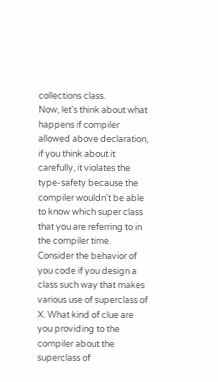collections class.
Now, let's think about what happens if compiler allowed above declaration, if you think about it carefully, it violates the type-safety because the
compiler wouldn't be able to know which super class that you are referring to in the compiler time. Consider the behavior of you code if you design a class such way that makes various use of superclass of X. What kind of clue are you providing to the compiler about the superclass of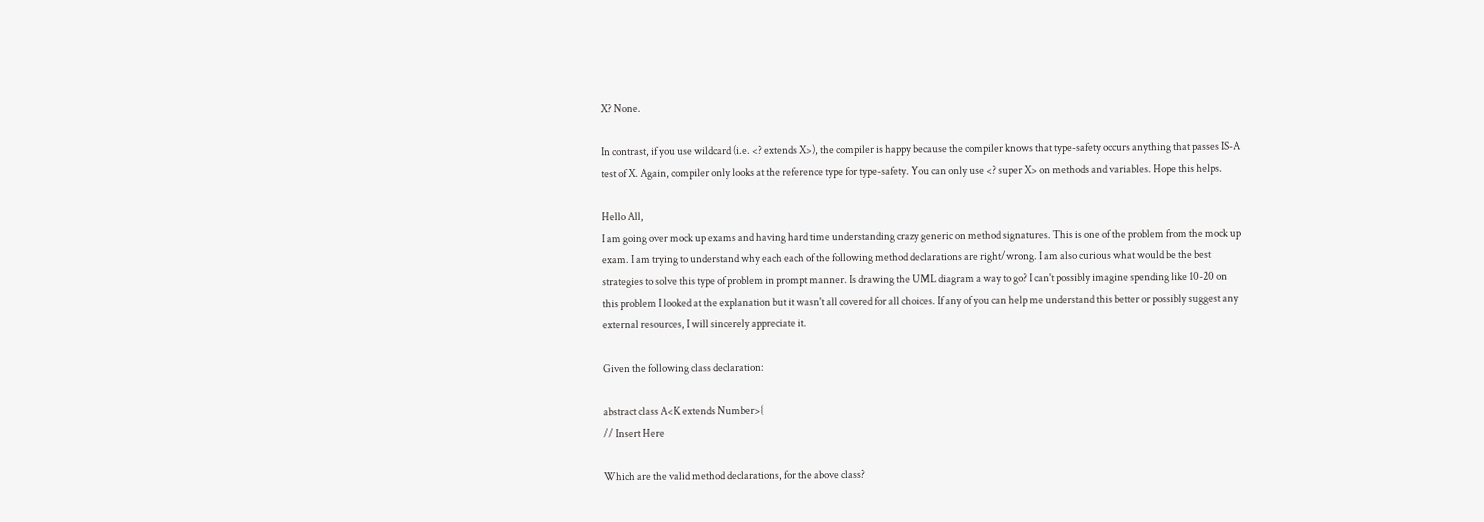X? None.

In contrast, if you use wildcard (i.e. <? extends X>), the compiler is happy because the compiler knows that type-safety occurs anything that passes IS-A test of X. Again, compiler only looks at the reference type for type-safety. You can only use <? super X> on methods and variables. Hope this helps.

Hello All,
I am going over mock up exams and having hard time understanding crazy generic on method signatures. This is one of the problem from the mock up exam. I am trying to understand why each each of the following method declarations are right/wrong. I am also curious what would be the best strategies to solve this type of problem in prompt manner. Is drawing the UML diagram a way to go? I can't possibly imagine spending like 10-20 on this problem I looked at the explanation but it wasn't all covered for all choices. If any of you can help me understand this better or possibly suggest any external resources, I will sincerely appreciate it.

Given the following class declaration:

abstract class A<K extends Number>{
// Insert Here

Which are the valid method declarations, for the above class?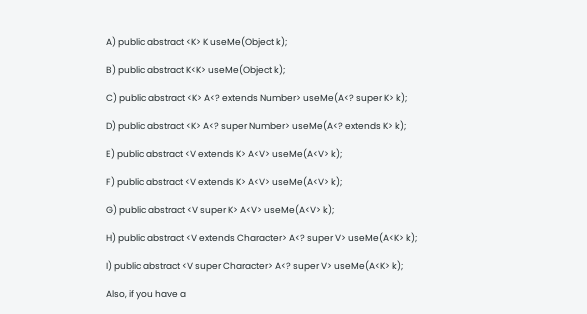A) public abstract <K> K useMe(Object k);

B) public abstract K<K> useMe(Object k);

C) public abstract <K> A<? extends Number> useMe(A<? super K> k);

D) public abstract <K> A<? super Number> useMe(A<? extends K> k);

E) public abstract <V extends K> A<V> useMe(A<V> k);

F) public abstract <V extends K> A<V> useMe(A<V> k);

G) public abstract <V super K> A<V> useMe(A<V> k);

H) public abstract <V extends Character> A<? super V> useMe(A<K> k);

I) public abstract <V super Character> A<? super V> useMe(A<K> k);

Also, if you have a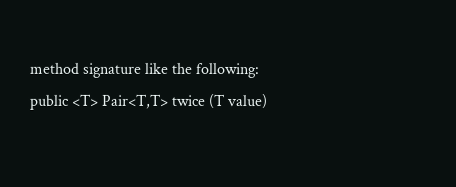method signature like the following:
public <T> Pair<T,T> twice (T value)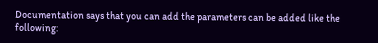Documentation says that you can add the parameters can be added like the following: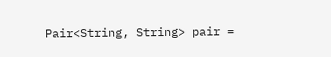Pair<String, String> pair =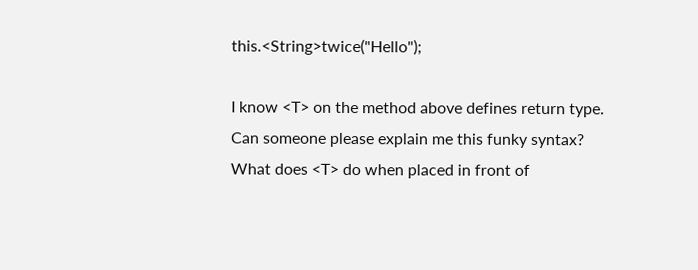this.<String>twice("Hello");

I know <T> on the method above defines return type. Can someone please explain me this funky syntax? What does <T> do when placed in front of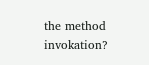the method invokation?